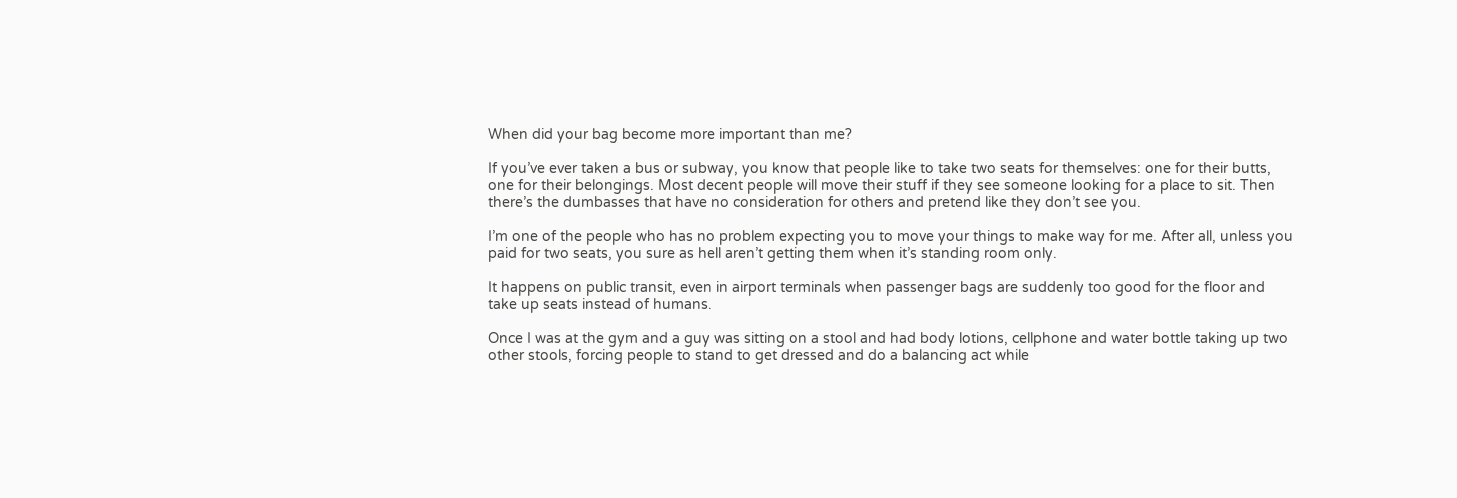When did your bag become more important than me?

If you’ve ever taken a bus or subway, you know that people like to take two seats for themselves: one for their butts, one for their belongings. Most decent people will move their stuff if they see someone looking for a place to sit. Then there’s the dumbasses that have no consideration for others and pretend like they don’t see you.

I’m one of the people who has no problem expecting you to move your things to make way for me. After all, unless you paid for two seats, you sure as hell aren’t getting them when it’s standing room only.

It happens on public transit, even in airport terminals when passenger bags are suddenly too good for the floor and take up seats instead of humans.

Once I was at the gym and a guy was sitting on a stool and had body lotions, cellphone and water bottle taking up two other stools, forcing people to stand to get dressed and do a balancing act while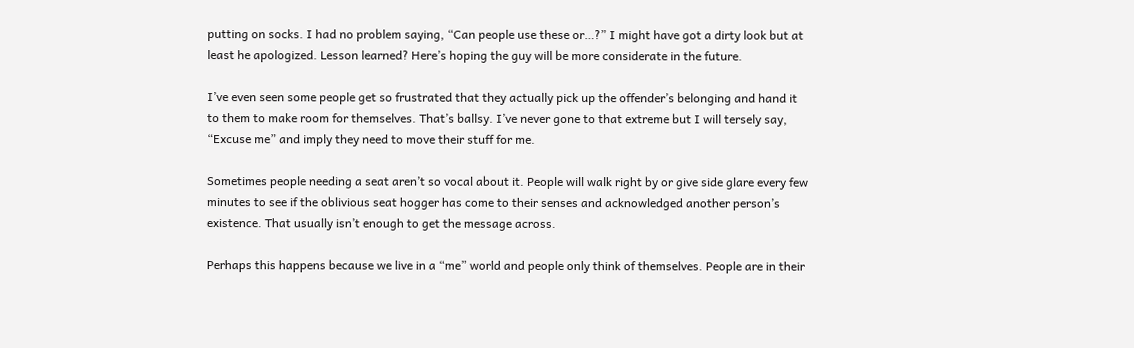putting on socks. I had no problem saying, “Can people use these or…?” I might have got a dirty look but at least he apologized. Lesson learned? Here’s hoping the guy will be more considerate in the future.

I’ve even seen some people get so frustrated that they actually pick up the offender’s belonging and hand it to them to make room for themselves. That’s ballsy. I’ve never gone to that extreme but I will tersely say, “Excuse me” and imply they need to move their stuff for me.

Sometimes people needing a seat aren’t so vocal about it. People will walk right by or give side glare every few minutes to see if the oblivious seat hogger has come to their senses and acknowledged another person’s existence. That usually isn’t enough to get the message across.

Perhaps this happens because we live in a “me” world and people only think of themselves. People are in their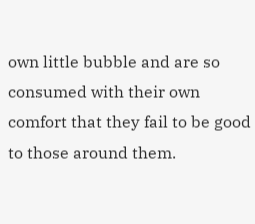own little bubble and are so consumed with their own comfort that they fail to be good to those around them.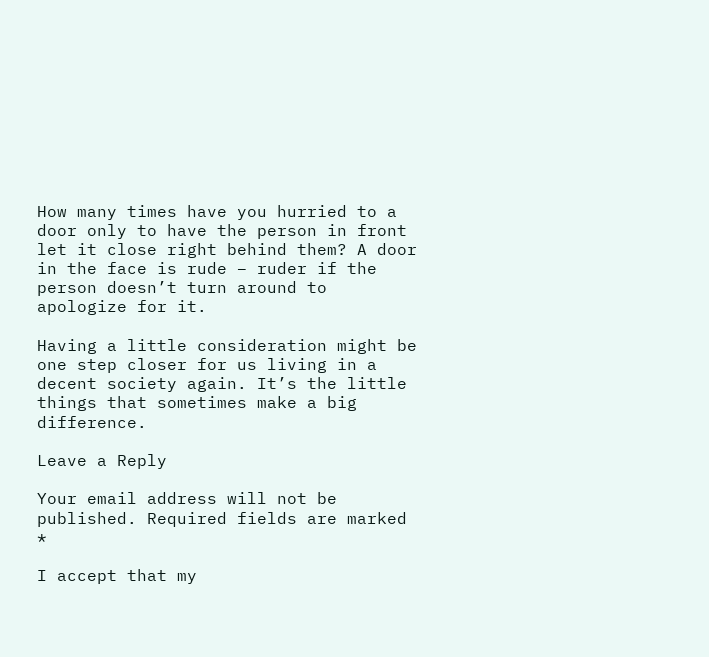How many times have you hurried to a door only to have the person in front let it close right behind them? A door in the face is rude – ruder if the person doesn’t turn around to apologize for it.

Having a little consideration might be one step closer for us living in a decent society again. It’s the little things that sometimes make a big difference.

Leave a Reply

Your email address will not be published. Required fields are marked *

I accept that my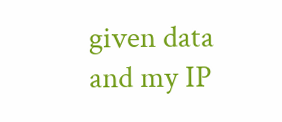given data and my IP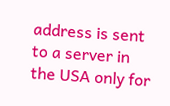address is sent to a server in the USA only for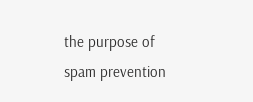the purpose of spam prevention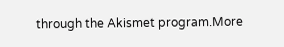through the Akismet program.More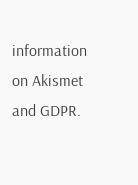information on Akismet and GDPR.